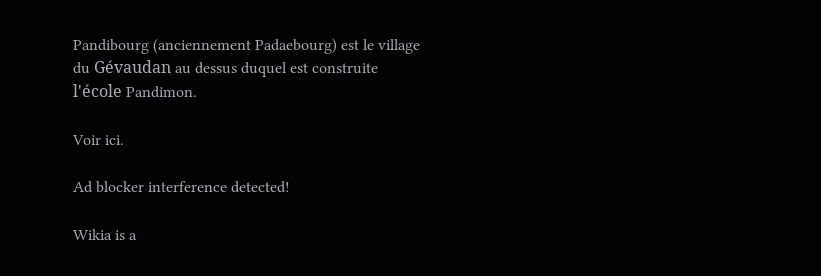Pandibourg (anciennement Padaebourg) est le village du Gévaudan au dessus duquel est construite l'école Pandimon.

Voir ici.

Ad blocker interference detected!

Wikia is a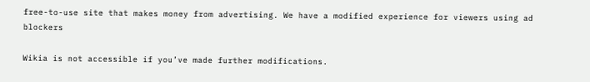free-to-use site that makes money from advertising. We have a modified experience for viewers using ad blockers

Wikia is not accessible if you’ve made further modifications.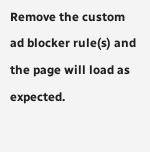Remove the custom ad blocker rule(s) and the page will load as expected.